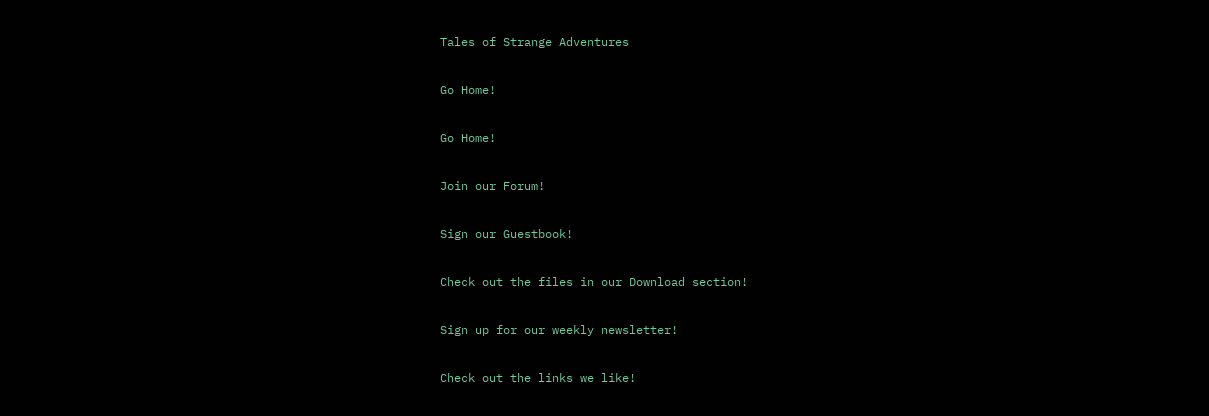Tales of Strange Adventures

Go Home!

Go Home!

Join our Forum!

Sign our Guestbook!

Check out the files in our Download section!

Sign up for our weekly newsletter!

Check out the links we like!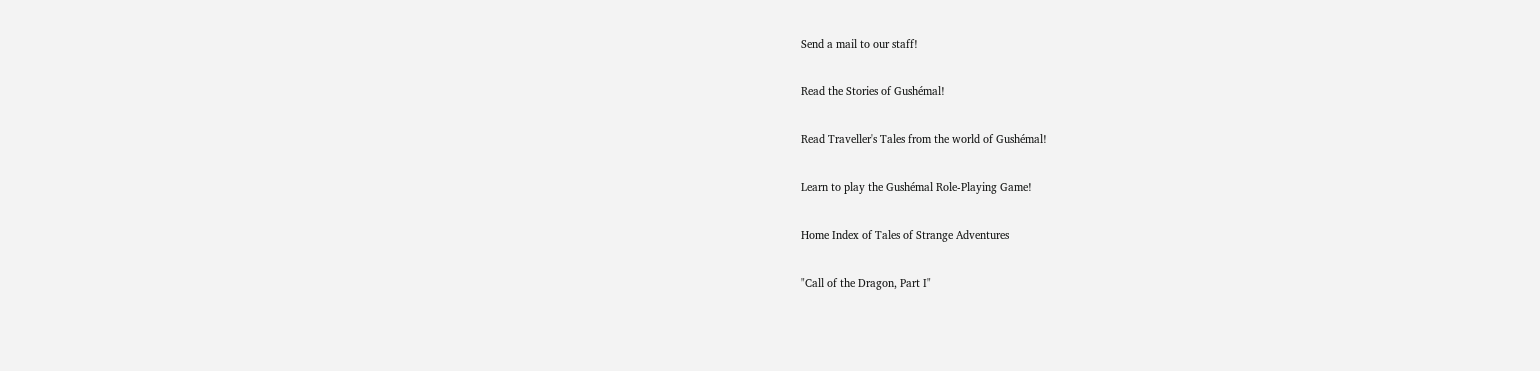Send a mail to our staff!

Read the Stories of Gushémal!

Read Traveller's Tales from the world of Gushémal!

Learn to play the Gushémal Role-Playing Game!

Home Index of Tales of Strange Adventures

"Call of the Dragon, Part I"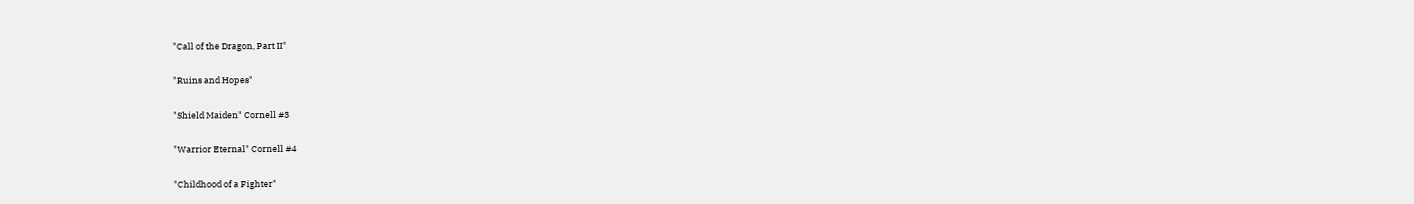"Call of the Dragon, Part II"

"Ruins and Hopes"

"Shield Maiden" Cornell #3

"Warrior Eternal" Cornell #4

"Childhood of a Fighter"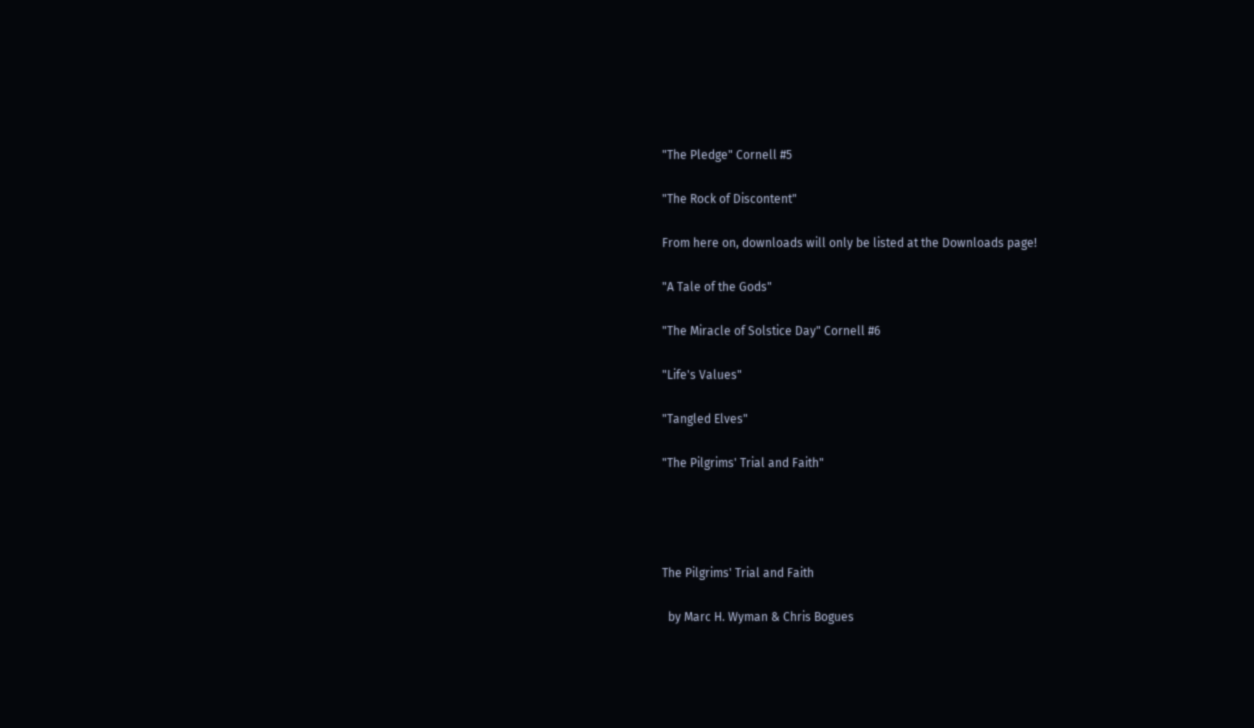"The Pledge" Cornell #5

"The Rock of Discontent"

From here on, downloads will only be listed at the Downloads page!

"A Tale of the Gods"

"The Miracle of Solstice Day" Cornell #6

"Life's Values"

"Tangled Elves"

"The Pilgrims' Trial and Faith"




The Pilgrims' Trial and Faith

  by Marc H. Wyman & Chris Bogues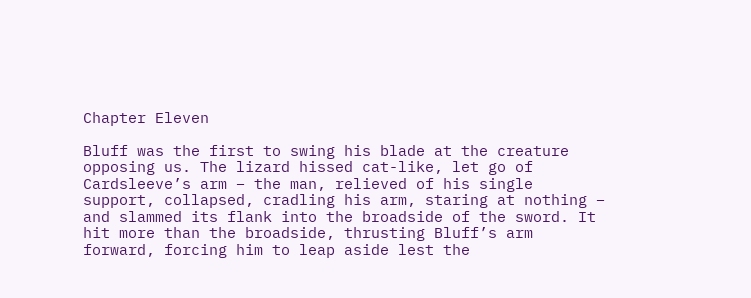Chapter Eleven

Bluff was the first to swing his blade at the creature opposing us. The lizard hissed cat-like, let go of Cardsleeve’s arm – the man, relieved of his single support, collapsed, cradling his arm, staring at nothing – and slammed its flank into the broadside of the sword. It hit more than the broadside, thrusting Bluff’s arm forward, forcing him to leap aside lest the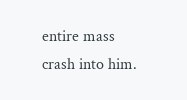entire mass crash into him.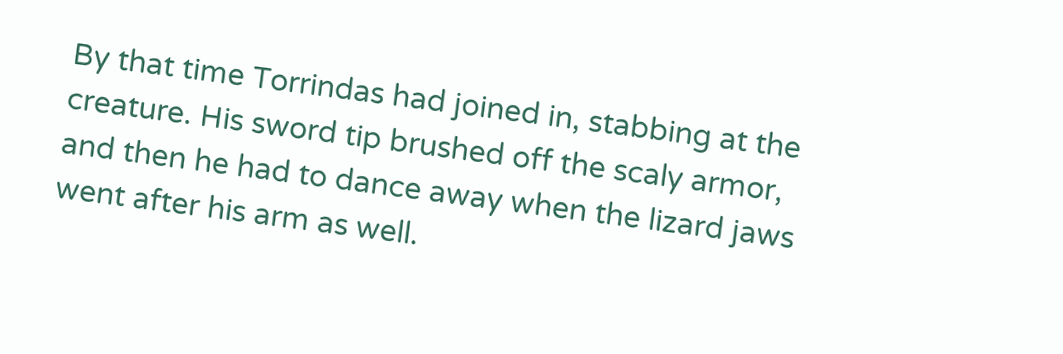By that time Torrindas had joined in, stabbing at the creature. His sword tip brushed off the scaly armor, and then he had to dance away when the lizard jaws went after his arm as well.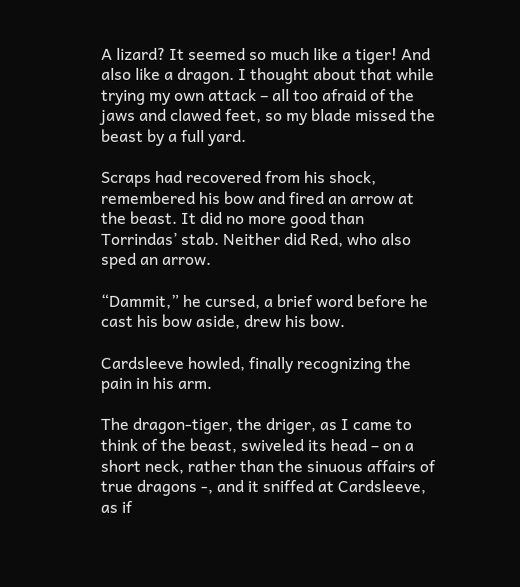A lizard? It seemed so much like a tiger! And also like a dragon. I thought about that while trying my own attack – all too afraid of the jaws and clawed feet, so my blade missed the beast by a full yard.

Scraps had recovered from his shock, remembered his bow and fired an arrow at the beast. It did no more good than Torrindas’ stab. Neither did Red, who also sped an arrow.

“Dammit,” he cursed, a brief word before he cast his bow aside, drew his bow.

Cardsleeve howled, finally recognizing the pain in his arm.

The dragon-tiger, the driger, as I came to think of the beast, swiveled its head – on a short neck, rather than the sinuous affairs of true dragons -, and it sniffed at Cardsleeve, as if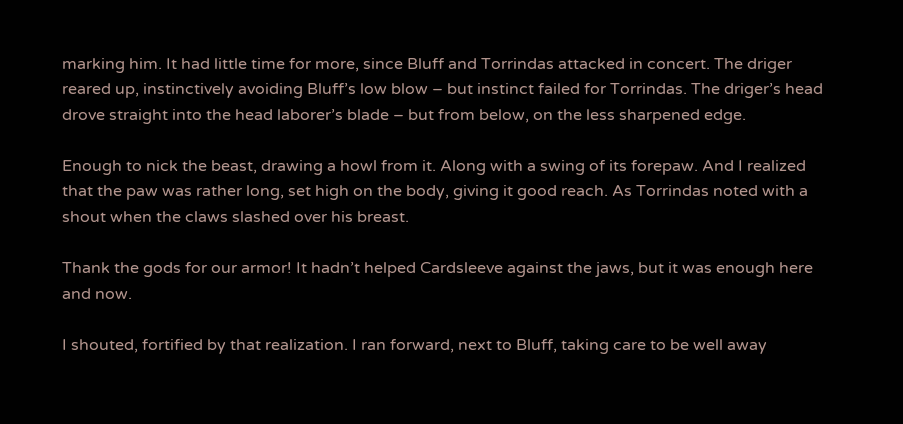marking him. It had little time for more, since Bluff and Torrindas attacked in concert. The driger reared up, instinctively avoiding Bluff’s low blow – but instinct failed for Torrindas. The driger’s head drove straight into the head laborer’s blade – but from below, on the less sharpened edge.

Enough to nick the beast, drawing a howl from it. Along with a swing of its forepaw. And I realized that the paw was rather long, set high on the body, giving it good reach. As Torrindas noted with a shout when the claws slashed over his breast.

Thank the gods for our armor! It hadn’t helped Cardsleeve against the jaws, but it was enough here and now.

I shouted, fortified by that realization. I ran forward, next to Bluff, taking care to be well away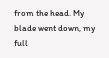from the head. My blade went down, my full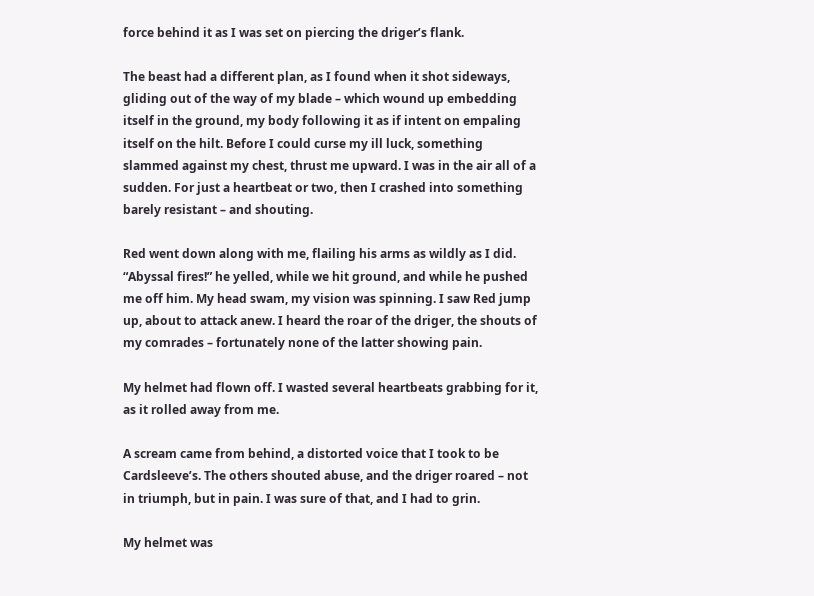force behind it as I was set on piercing the driger’s flank.

The beast had a different plan, as I found when it shot sideways, gliding out of the way of my blade – which wound up embedding itself in the ground, my body following it as if intent on empaling itself on the hilt. Before I could curse my ill luck, something slammed against my chest, thrust me upward. I was in the air all of a sudden. For just a heartbeat or two, then I crashed into something barely resistant – and shouting.

Red went down along with me, flailing his arms as wildly as I did. “Abyssal fires!” he yelled, while we hit ground, and while he pushed me off him. My head swam, my vision was spinning. I saw Red jump up, about to attack anew. I heard the roar of the driger, the shouts of my comrades – fortunately none of the latter showing pain.

My helmet had flown off. I wasted several heartbeats grabbing for it, as it rolled away from me.

A scream came from behind, a distorted voice that I took to be Cardsleeve’s. The others shouted abuse, and the driger roared – not in triumph, but in pain. I was sure of that, and I had to grin.

My helmet was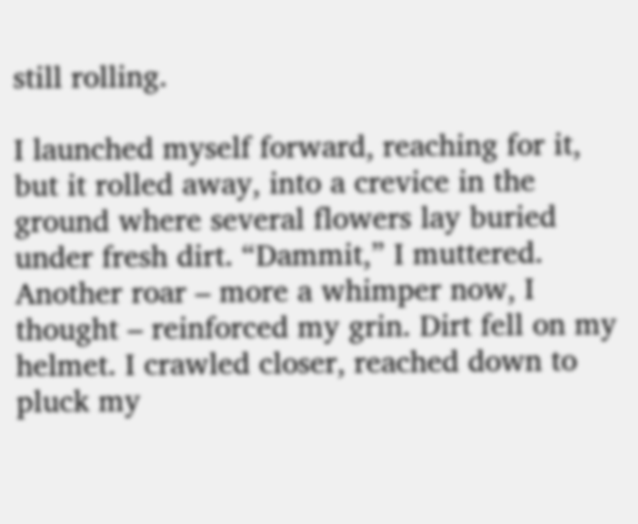still rolling.

I launched myself forward, reaching for it, but it rolled away, into a crevice in the ground where several flowers lay buried under fresh dirt. “Dammit,” I muttered. Another roar – more a whimper now, I thought – reinforced my grin. Dirt fell on my helmet. I crawled closer, reached down to pluck my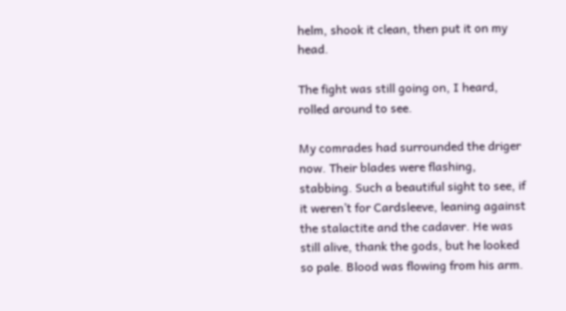helm, shook it clean, then put it on my head.

The fight was still going on, I heard, rolled around to see.

My comrades had surrounded the driger now. Their blades were flashing, stabbing. Such a beautiful sight to see, if it weren’t for Cardsleeve, leaning against the stalactite and the cadaver. He was still alive, thank the gods, but he looked so pale. Blood was flowing from his arm.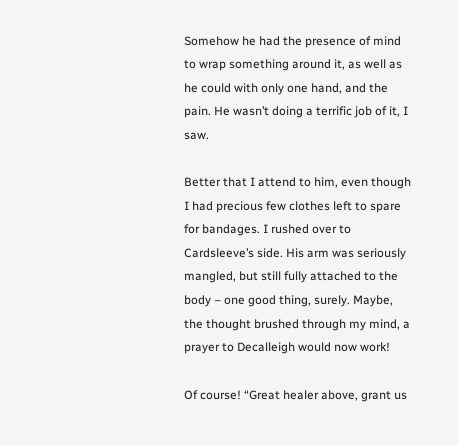Somehow he had the presence of mind to wrap something around it, as well as he could with only one hand, and the pain. He wasn’t doing a terrific job of it, I saw.

Better that I attend to him, even though I had precious few clothes left to spare for bandages. I rushed over to Cardsleeve’s side. His arm was seriously mangled, but still fully attached to the body – one good thing, surely. Maybe, the thought brushed through my mind, a prayer to Decalleigh would now work!

Of course! “Great healer above, grant us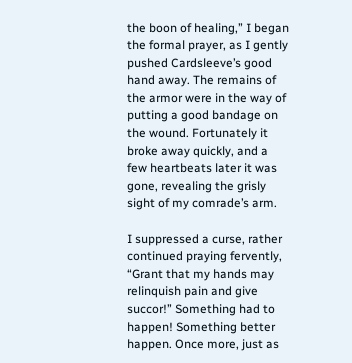the boon of healing,” I began the formal prayer, as I gently pushed Cardsleeve’s good hand away. The remains of the armor were in the way of putting a good bandage on the wound. Fortunately it broke away quickly, and a few heartbeats later it was gone, revealing the grisly sight of my comrade’s arm.

I suppressed a curse, rather continued praying fervently, “Grant that my hands may relinquish pain and give succor!” Something had to happen! Something better happen. Once more, just as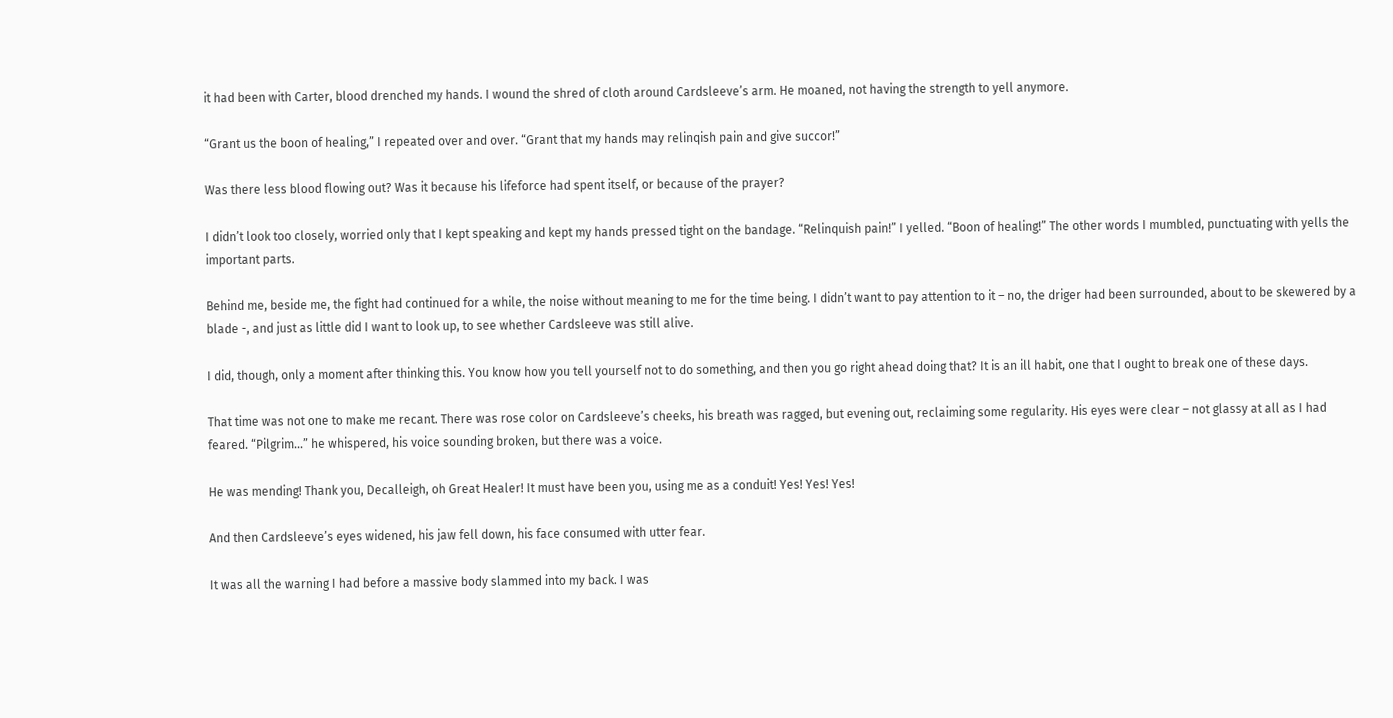it had been with Carter, blood drenched my hands. I wound the shred of cloth around Cardsleeve’s arm. He moaned, not having the strength to yell anymore.

“Grant us the boon of healing,” I repeated over and over. “Grant that my hands may relinqish pain and give succor!”

Was there less blood flowing out? Was it because his lifeforce had spent itself, or because of the prayer?

I didn’t look too closely, worried only that I kept speaking and kept my hands pressed tight on the bandage. “Relinquish pain!” I yelled. “Boon of healing!” The other words I mumbled, punctuating with yells the important parts.

Behind me, beside me, the fight had continued for a while, the noise without meaning to me for the time being. I didn’t want to pay attention to it – no, the driger had been surrounded, about to be skewered by a blade -, and just as little did I want to look up, to see whether Cardsleeve was still alive.

I did, though, only a moment after thinking this. You know how you tell yourself not to do something, and then you go right ahead doing that? It is an ill habit, one that I ought to break one of these days.

That time was not one to make me recant. There was rose color on Cardsleeve’s cheeks, his breath was ragged, but evening out, reclaiming some regularity. His eyes were clear – not glassy at all as I had feared. “Pilgrim…” he whispered, his voice sounding broken, but there was a voice.

He was mending! Thank you, Decalleigh, oh Great Healer! It must have been you, using me as a conduit! Yes! Yes! Yes!

And then Cardsleeve’s eyes widened, his jaw fell down, his face consumed with utter fear.

It was all the warning I had before a massive body slammed into my back. I was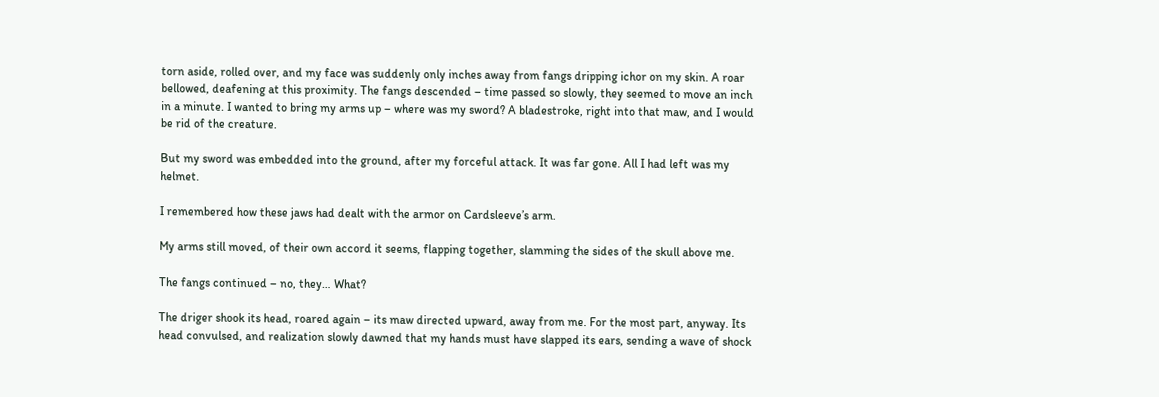torn aside, rolled over, and my face was suddenly only inches away from fangs dripping ichor on my skin. A roar bellowed, deafening at this proximity. The fangs descended – time passed so slowly, they seemed to move an inch in a minute. I wanted to bring my arms up – where was my sword? A bladestroke, right into that maw, and I would be rid of the creature.

But my sword was embedded into the ground, after my forceful attack. It was far gone. All I had left was my helmet.

I remembered how these jaws had dealt with the armor on Cardsleeve’s arm.

My arms still moved, of their own accord it seems, flapping together, slamming the sides of the skull above me.

The fangs continued – no, they… What?

The driger shook its head, roared again – its maw directed upward, away from me. For the most part, anyway. Its head convulsed, and realization slowly dawned that my hands must have slapped its ears, sending a wave of shock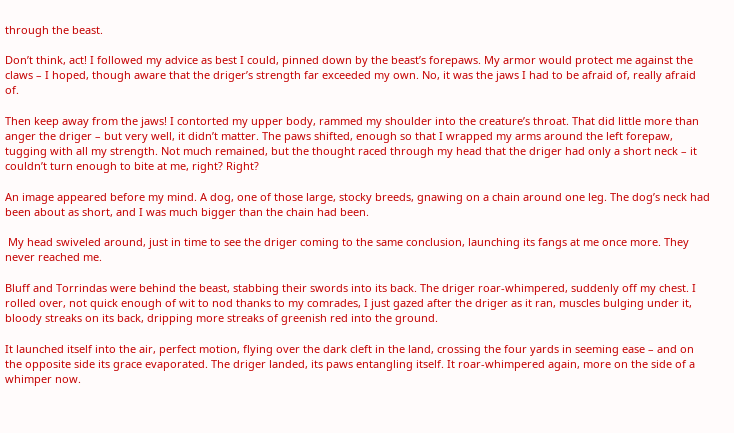through the beast.

Don’t think, act! I followed my advice as best I could, pinned down by the beast’s forepaws. My armor would protect me against the claws – I hoped, though aware that the driger’s strength far exceeded my own. No, it was the jaws I had to be afraid of, really afraid of.

Then keep away from the jaws! I contorted my upper body, rammed my shoulder into the creature’s throat. That did little more than anger the driger – but very well, it didn’t matter. The paws shifted, enough so that I wrapped my arms around the left forepaw, tugging with all my strength. Not much remained, but the thought raced through my head that the driger had only a short neck – it couldn’t turn enough to bite at me, right? Right?

An image appeared before my mind. A dog, one of those large, stocky breeds, gnawing on a chain around one leg. The dog’s neck had been about as short, and I was much bigger than the chain had been.

 My head swiveled around, just in time to see the driger coming to the same conclusion, launching its fangs at me once more. They never reached me.

Bluff and Torrindas were behind the beast, stabbing their swords into its back. The driger roar-whimpered, suddenly off my chest. I rolled over, not quick enough of wit to nod thanks to my comrades, I just gazed after the driger as it ran, muscles bulging under it, bloody streaks on its back, dripping more streaks of greenish red into the ground.

It launched itself into the air, perfect motion, flying over the dark cleft in the land, crossing the four yards in seeming ease – and on the opposite side its grace evaporated. The driger landed, its paws entangling itself. It roar-whimpered again, more on the side of a whimper now.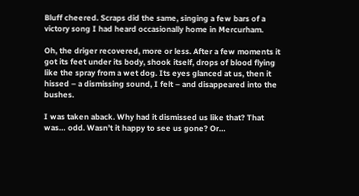Bluff cheered. Scraps did the same, singing a few bars of a victory song I had heard occasionally home in Mercurham.

Oh, the driger recovered, more or less. After a few moments it got its feet under its body, shook itself, drops of blood flying like the spray from a wet dog. Its eyes glanced at us, then it hissed – a dismissing sound, I felt – and disappeared into the bushes.

I was taken aback. Why had it dismissed us like that? That was… odd. Wasn’t it happy to see us gone? Or…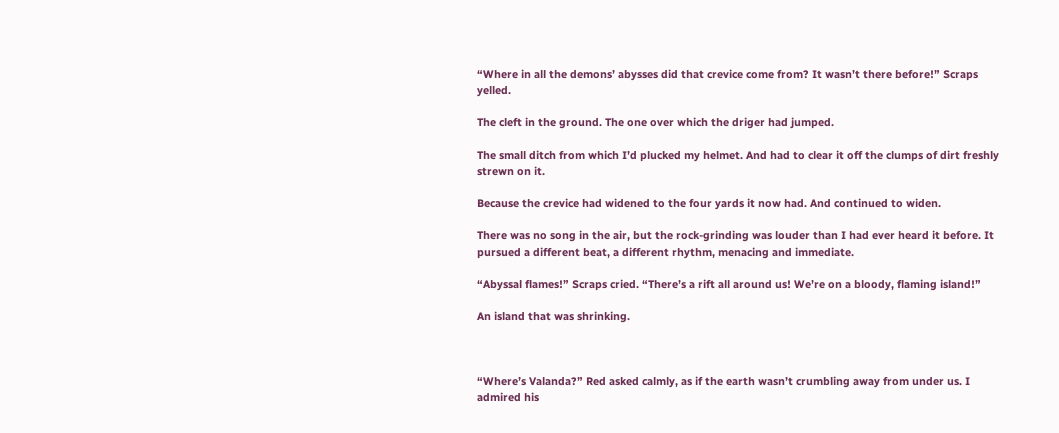“Where in all the demons’ abysses did that crevice come from? It wasn’t there before!” Scraps yelled.

The cleft in the ground. The one over which the driger had jumped.

The small ditch from which I’d plucked my helmet. And had to clear it off the clumps of dirt freshly strewn on it.

Because the crevice had widened to the four yards it now had. And continued to widen.

There was no song in the air, but the rock-grinding was louder than I had ever heard it before. It pursued a different beat, a different rhythm, menacing and immediate.

“Abyssal flames!” Scraps cried. “There’s a rift all around us! We’re on a bloody, flaming island!”

An island that was shrinking.



“Where’s Valanda?” Red asked calmly, as if the earth wasn’t crumbling away from under us. I admired his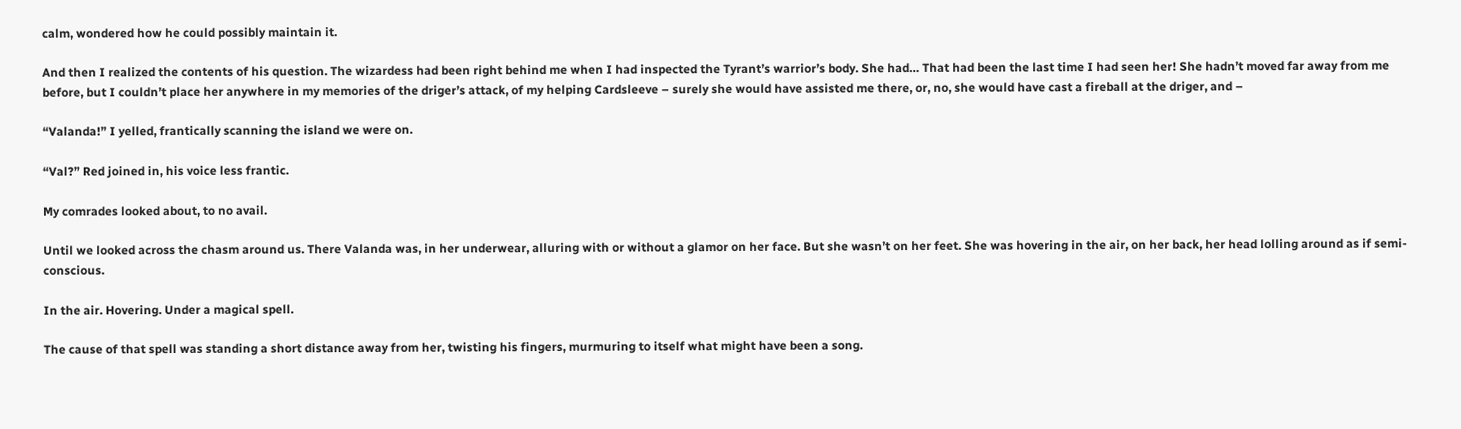calm, wondered how he could possibly maintain it.

And then I realized the contents of his question. The wizardess had been right behind me when I had inspected the Tyrant’s warrior’s body. She had… That had been the last time I had seen her! She hadn’t moved far away from me before, but I couldn’t place her anywhere in my memories of the driger’s attack, of my helping Cardsleeve – surely she would have assisted me there, or, no, she would have cast a fireball at the driger, and –

“Valanda!” I yelled, frantically scanning the island we were on.

“Val?” Red joined in, his voice less frantic.

My comrades looked about, to no avail.

Until we looked across the chasm around us. There Valanda was, in her underwear, alluring with or without a glamor on her face. But she wasn’t on her feet. She was hovering in the air, on her back, her head lolling around as if semi-conscious.

In the air. Hovering. Under a magical spell.

The cause of that spell was standing a short distance away from her, twisting his fingers, murmuring to itself what might have been a song.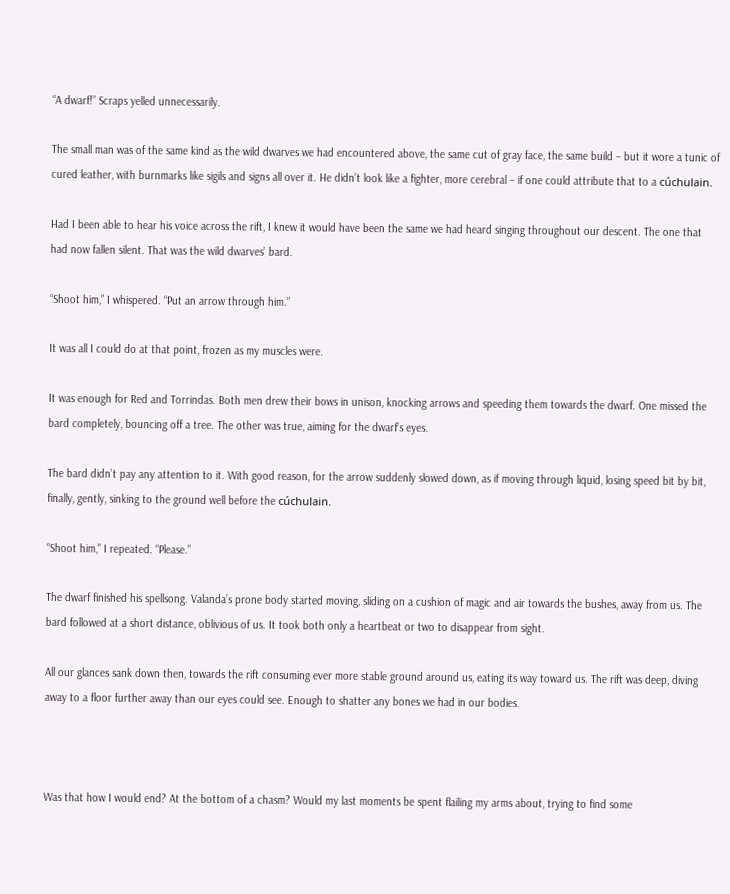“A dwarf!” Scraps yelled unnecessarily.

The small man was of the same kind as the wild dwarves we had encountered above, the same cut of gray face, the same build – but it wore a tunic of cured leather, with burnmarks like sigils and signs all over it. He didn’t look like a fighter, more cerebral – if one could attribute that to a cúchulain.

Had I been able to hear his voice across the rift, I knew it would have been the same we had heard singing throughout our descent. The one that had now fallen silent. That was the wild dwarves’ bard.

“Shoot him,” I whispered. “Put an arrow through him.”

It was all I could do at that point, frozen as my muscles were.

It was enough for Red and Torrindas. Both men drew their bows in unison, knocking arrows and speeding them towards the dwarf. One missed the bard completely, bouncing off a tree. The other was true, aiming for the dwarf’s eyes.

The bard didn’t pay any attention to it. With good reason, for the arrow suddenly slowed down, as if moving through liquid, losing speed bit by bit, finally, gently, sinking to the ground well before the cúchulain.

“Shoot him,” I repeated. “Please.”

The dwarf finished his spellsong. Valanda’s prone body started moving, sliding on a cushion of magic and air towards the bushes, away from us. The bard followed at a short distance, oblivious of us. It took both only a heartbeat or two to disappear from sight.

All our glances sank down then, towards the rift consuming ever more stable ground around us, eating its way toward us. The rift was deep, diving away to a floor further away than our eyes could see. Enough to shatter any bones we had in our bodies.



Was that how I would end? At the bottom of a chasm? Would my last moments be spent flailing my arms about, trying to find some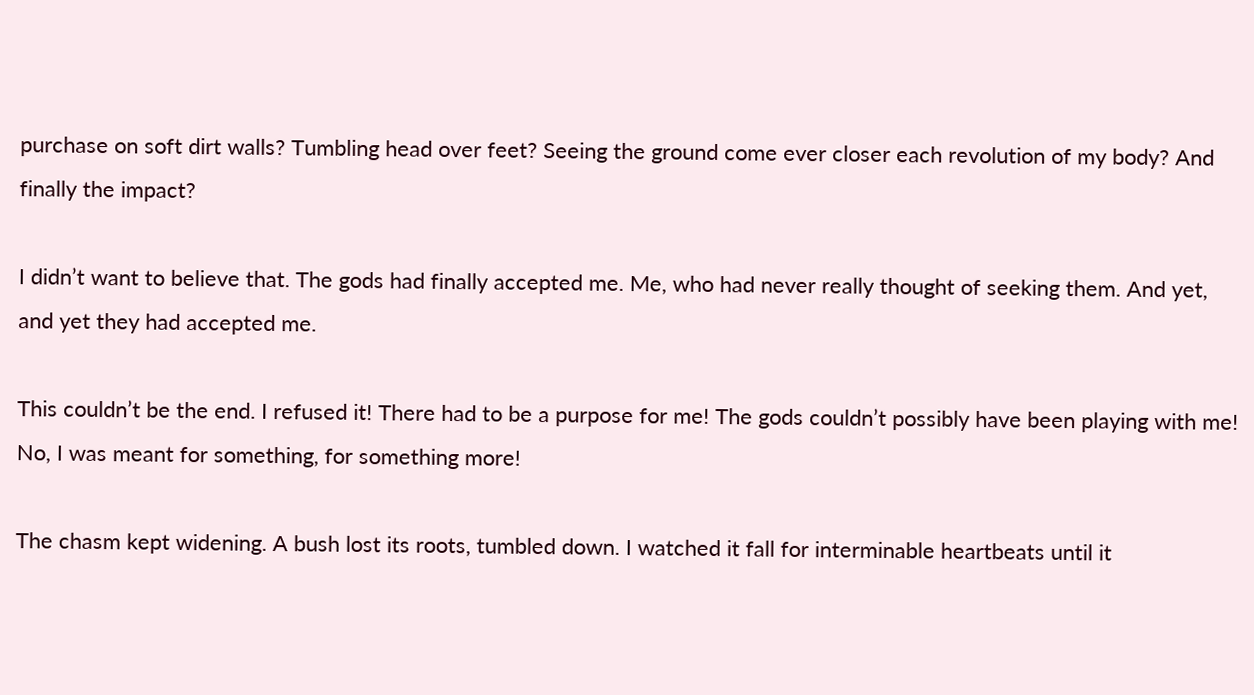purchase on soft dirt walls? Tumbling head over feet? Seeing the ground come ever closer each revolution of my body? And finally the impact?

I didn’t want to believe that. The gods had finally accepted me. Me, who had never really thought of seeking them. And yet, and yet they had accepted me.

This couldn’t be the end. I refused it! There had to be a purpose for me! The gods couldn’t possibly have been playing with me! No, I was meant for something, for something more!

The chasm kept widening. A bush lost its roots, tumbled down. I watched it fall for interminable heartbeats until it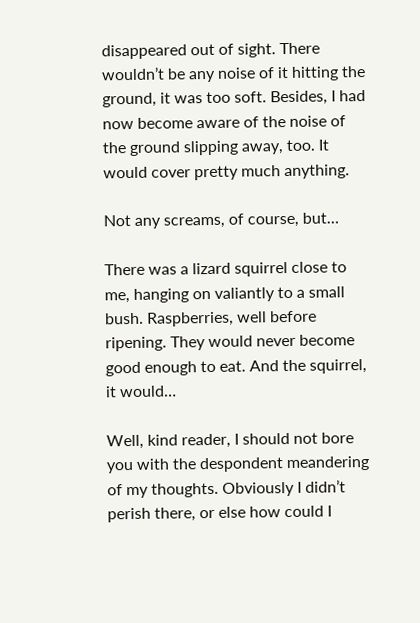disappeared out of sight. There wouldn’t be any noise of it hitting the ground, it was too soft. Besides, I had now become aware of the noise of the ground slipping away, too. It would cover pretty much anything.

Not any screams, of course, but…

There was a lizard squirrel close to me, hanging on valiantly to a small bush. Raspberries, well before ripening. They would never become good enough to eat. And the squirrel, it would…

Well, kind reader, I should not bore you with the despondent meandering of my thoughts. Obviously I didn’t perish there, or else how could I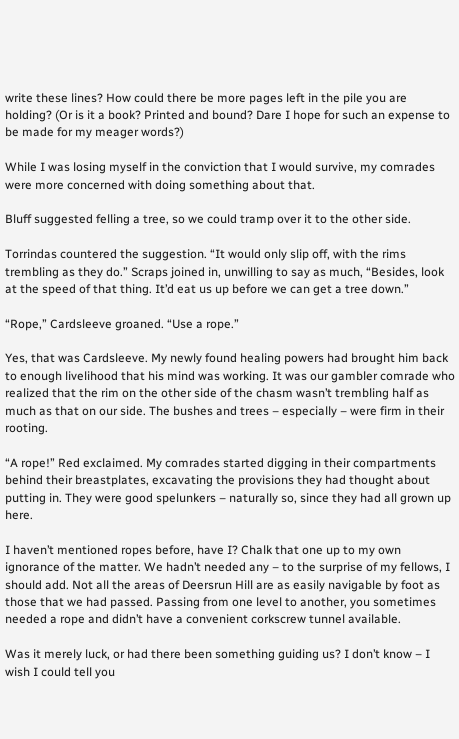write these lines? How could there be more pages left in the pile you are holding? (Or is it a book? Printed and bound? Dare I hope for such an expense to be made for my meager words?)

While I was losing myself in the conviction that I would survive, my comrades were more concerned with doing something about that.

Bluff suggested felling a tree, so we could tramp over it to the other side.

Torrindas countered the suggestion. “It would only slip off, with the rims trembling as they do.” Scraps joined in, unwilling to say as much, “Besides, look at the speed of that thing. It’d eat us up before we can get a tree down.”

“Rope,” Cardsleeve groaned. “Use a rope.”

Yes, that was Cardsleeve. My newly found healing powers had brought him back to enough livelihood that his mind was working. It was our gambler comrade who realized that the rim on the other side of the chasm wasn’t trembling half as much as that on our side. The bushes and trees – especially – were firm in their rooting.

“A rope!” Red exclaimed. My comrades started digging in their compartments behind their breastplates, excavating the provisions they had thought about putting in. They were good spelunkers – naturally so, since they had all grown up here.

I haven’t mentioned ropes before, have I? Chalk that one up to my own ignorance of the matter. We hadn’t needed any – to the surprise of my fellows, I should add. Not all the areas of Deersrun Hill are as easily navigable by foot as those that we had passed. Passing from one level to another, you sometimes needed a rope and didn’t have a convenient corkscrew tunnel available.

Was it merely luck, or had there been something guiding us? I don’t know – I wish I could tell you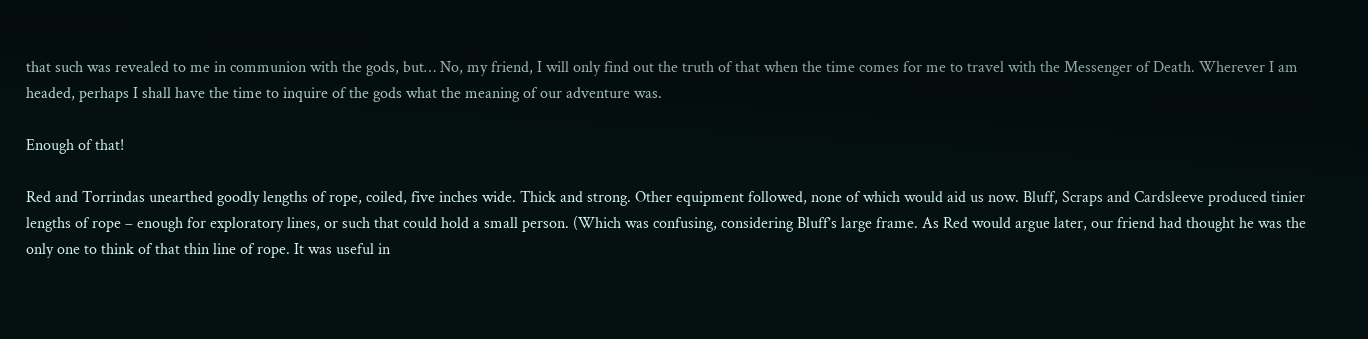that such was revealed to me in communion with the gods, but… No, my friend, I will only find out the truth of that when the time comes for me to travel with the Messenger of Death. Wherever I am headed, perhaps I shall have the time to inquire of the gods what the meaning of our adventure was.

Enough of that!

Red and Torrindas unearthed goodly lengths of rope, coiled, five inches wide. Thick and strong. Other equipment followed, none of which would aid us now. Bluff, Scraps and Cardsleeve produced tinier lengths of rope – enough for exploratory lines, or such that could hold a small person. (Which was confusing, considering Bluff’s large frame. As Red would argue later, our friend had thought he was the only one to think of that thin line of rope. It was useful in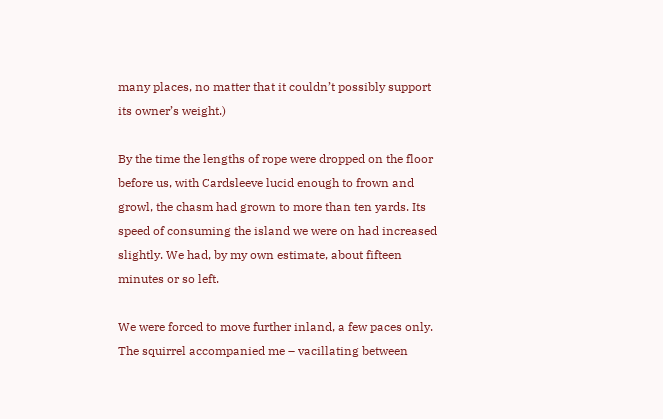many places, no matter that it couldn’t possibly support its owner’s weight.)

By the time the lengths of rope were dropped on the floor before us, with Cardsleeve lucid enough to frown and growl, the chasm had grown to more than ten yards. Its speed of consuming the island we were on had increased slightly. We had, by my own estimate, about fifteen minutes or so left.

We were forced to move further inland, a few paces only. The squirrel accompanied me – vacillating between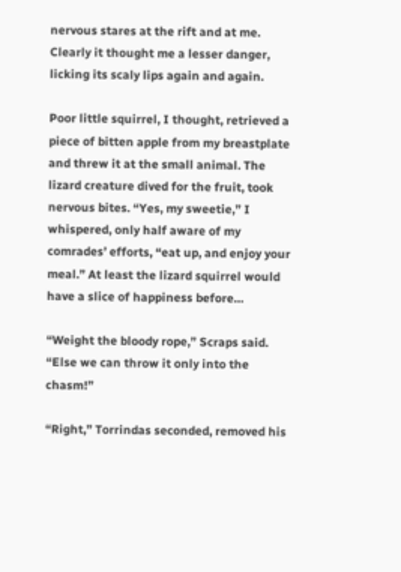nervous stares at the rift and at me. Clearly it thought me a lesser danger, licking its scaly lips again and again.

Poor little squirrel, I thought, retrieved a piece of bitten apple from my breastplate and threw it at the small animal. The lizard creature dived for the fruit, took nervous bites. “Yes, my sweetie,” I whispered, only half aware of my comrades’ efforts, “eat up, and enjoy your meal.” At least the lizard squirrel would have a slice of happiness before…

“Weight the bloody rope,” Scraps said. “Else we can throw it only into the chasm!”

“Right,” Torrindas seconded, removed his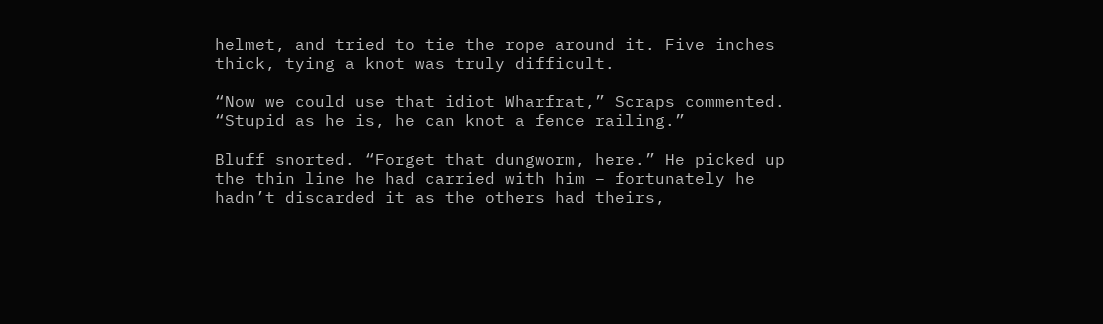helmet, and tried to tie the rope around it. Five inches thick, tying a knot was truly difficult.

“Now we could use that idiot Wharfrat,” Scraps commented. “Stupid as he is, he can knot a fence railing.”

Bluff snorted. “Forget that dungworm, here.” He picked up the thin line he had carried with him – fortunately he hadn’t discarded it as the others had theirs,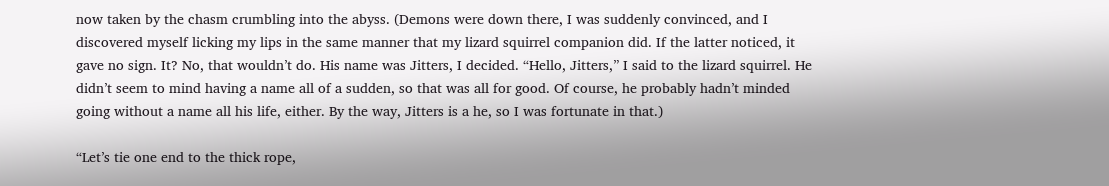now taken by the chasm crumbling into the abyss. (Demons were down there, I was suddenly convinced, and I discovered myself licking my lips in the same manner that my lizard squirrel companion did. If the latter noticed, it gave no sign. It? No, that wouldn’t do. His name was Jitters, I decided. “Hello, Jitters,” I said to the lizard squirrel. He didn’t seem to mind having a name all of a sudden, so that was all for good. Of course, he probably hadn’t minded going without a name all his life, either. By the way, Jitters is a he, so I was fortunate in that.)

“Let’s tie one end to the thick rope,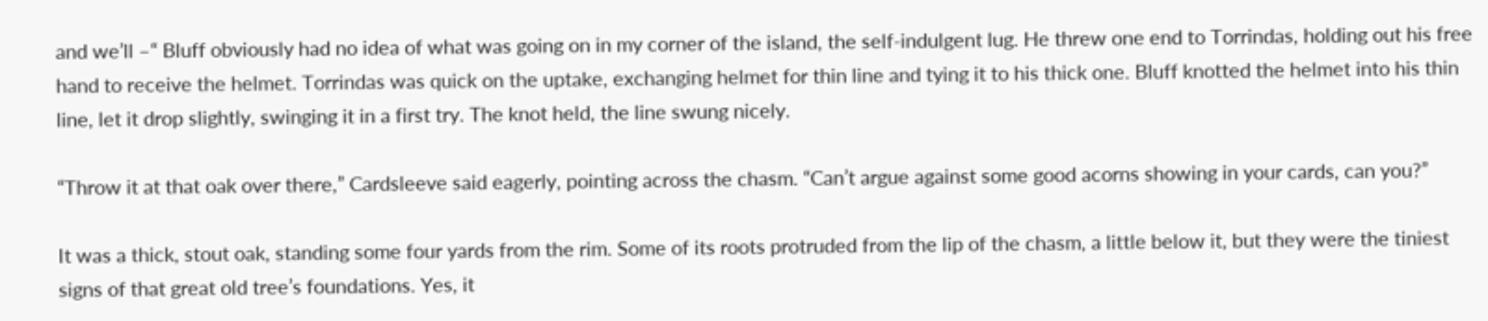and we’ll –“ Bluff obviously had no idea of what was going on in my corner of the island, the self-indulgent lug. He threw one end to Torrindas, holding out his free hand to receive the helmet. Torrindas was quick on the uptake, exchanging helmet for thin line and tying it to his thick one. Bluff knotted the helmet into his thin line, let it drop slightly, swinging it in a first try. The knot held, the line swung nicely.

“Throw it at that oak over there,” Cardsleeve said eagerly, pointing across the chasm. “Can’t argue against some good acorns showing in your cards, can you?”

It was a thick, stout oak, standing some four yards from the rim. Some of its roots protruded from the lip of the chasm, a little below it, but they were the tiniest signs of that great old tree’s foundations. Yes, it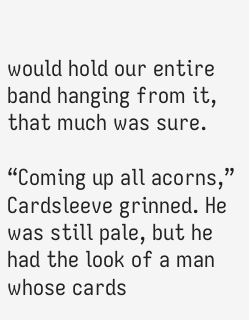would hold our entire band hanging from it, that much was sure.

“Coming up all acorns,” Cardsleeve grinned. He was still pale, but he had the look of a man whose cards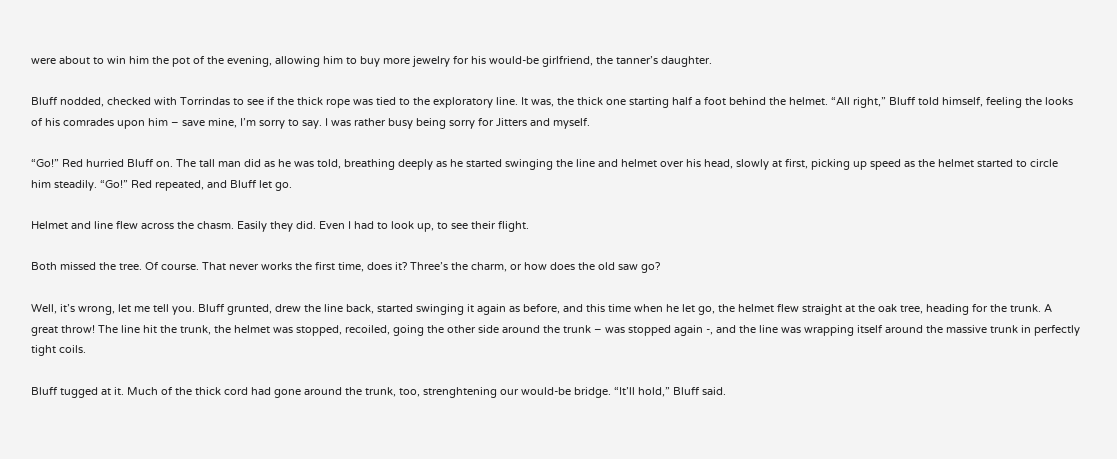were about to win him the pot of the evening, allowing him to buy more jewelry for his would-be girlfriend, the tanner’s daughter.

Bluff nodded, checked with Torrindas to see if the thick rope was tied to the exploratory line. It was, the thick one starting half a foot behind the helmet. “All right,” Bluff told himself, feeling the looks of his comrades upon him – save mine, I’m sorry to say. I was rather busy being sorry for Jitters and myself.

“Go!” Red hurried Bluff on. The tall man did as he was told, breathing deeply as he started swinging the line and helmet over his head, slowly at first, picking up speed as the helmet started to circle him steadily. “Go!” Red repeated, and Bluff let go.

Helmet and line flew across the chasm. Easily they did. Even I had to look up, to see their flight.

Both missed the tree. Of course. That never works the first time, does it? Three’s the charm, or how does the old saw go?

Well, it’s wrong, let me tell you. Bluff grunted, drew the line back, started swinging it again as before, and this time when he let go, the helmet flew straight at the oak tree, heading for the trunk. A great throw! The line hit the trunk, the helmet was stopped, recoiled, going the other side around the trunk – was stopped again -, and the line was wrapping itself around the massive trunk in perfectly tight coils.

Bluff tugged at it. Much of the thick cord had gone around the trunk, too, strenghtening our would-be bridge. “It’ll hold,” Bluff said.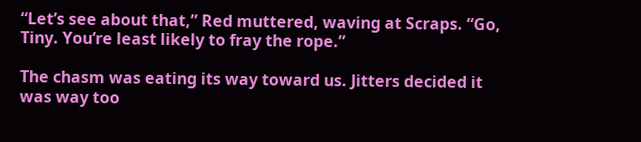“Let’s see about that,” Red muttered, waving at Scraps. “Go, Tiny. You’re least likely to fray the rope.”

The chasm was eating its way toward us. Jitters decided it was way too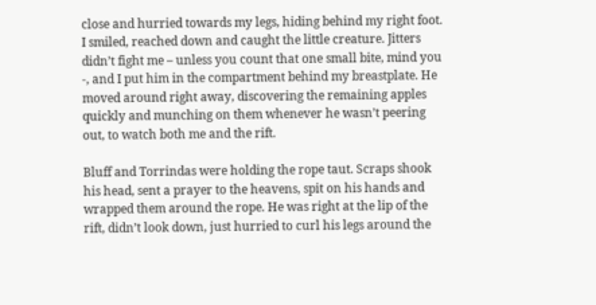close and hurried towards my legs, hiding behind my right foot. I smiled, reached down and caught the little creature. Jitters didn’t fight me – unless you count that one small bite, mind you -, and I put him in the compartment behind my breastplate. He moved around right away, discovering the remaining apples quickly and munching on them whenever he wasn’t peering out, to watch both me and the rift.

Bluff and Torrindas were holding the rope taut. Scraps shook his head, sent a prayer to the heavens, spit on his hands and wrapped them around the rope. He was right at the lip of the rift, didn’t look down, just hurried to curl his legs around the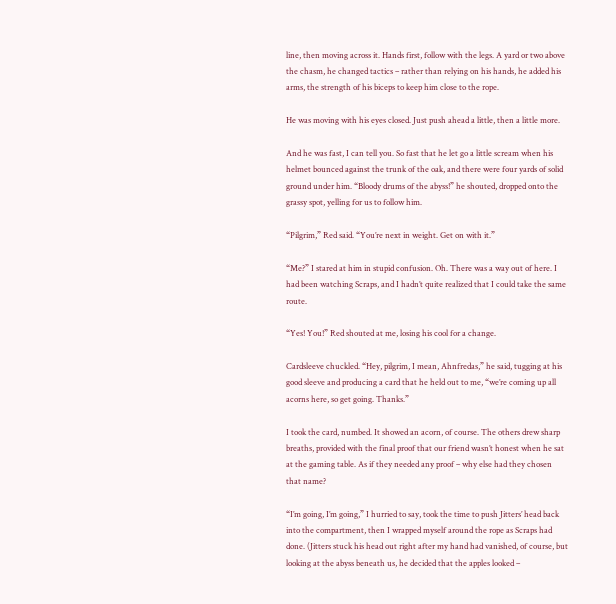line, then moving across it. Hands first, follow with the legs. A yard or two above the chasm, he changed tactics – rather than relying on his hands, he added his arms, the strength of his biceps to keep him close to the rope.

He was moving with his eyes closed. Just push ahead a little, then a little more.

And he was fast, I can tell you. So fast that he let go a little scream when his helmet bounced against the trunk of the oak, and there were four yards of solid ground under him. “Bloody drums of the abyss!” he shouted, dropped onto the grassy spot, yelling for us to follow him.

“Pilgrim,” Red said. “You’re next in weight. Get on with it.”

“Me?” I stared at him in stupid confusion. Oh. There was a way out of here. I had been watching Scraps, and I hadn’t quite realized that I could take the same route.

“Yes! You!” Red shouted at me, losing his cool for a change.

Cardsleeve chuckled. “Hey, pilgrim, I mean, Ahnfredas,” he said, tugging at his good sleeve and producing a card that he held out to me, “we’re coming up all acorns here, so get going. Thanks.”

I took the card, numbed. It showed an acorn, of course. The others drew sharp breaths, provided with the final proof that our friend wasn’t honest when he sat at the gaming table. As if they needed any proof – why else had they chosen that name?

“I’m going, I’m going,” I hurried to say, took the time to push Jitters’ head back into the compartment, then I wrapped myself around the rope as Scraps had done. (Jitters stuck his head out right after my hand had vanished, of course, but looking at the abyss beneath us, he decided that the apples looked –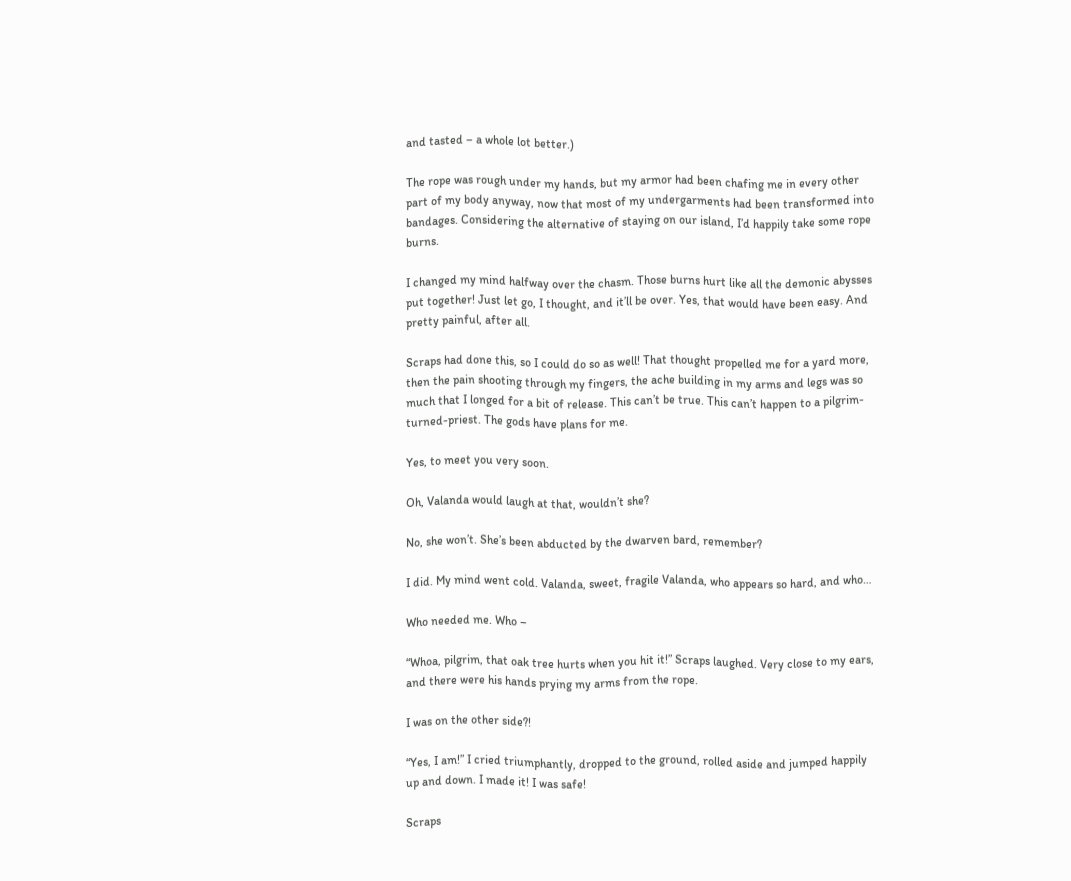and tasted – a whole lot better.)

The rope was rough under my hands, but my armor had been chafing me in every other part of my body anyway, now that most of my undergarments had been transformed into bandages. Considering the alternative of staying on our island, I’d happily take some rope burns.

I changed my mind halfway over the chasm. Those burns hurt like all the demonic abysses put together! Just let go, I thought, and it’ll be over. Yes, that would have been easy. And pretty painful, after all.

Scraps had done this, so I could do so as well! That thought propelled me for a yard more, then the pain shooting through my fingers, the ache building in my arms and legs was so much that I longed for a bit of release. This can’t be true. This can’t happen to a pilgrim-turned-priest. The gods have plans for me.

Yes, to meet you very soon.

Oh, Valanda would laugh at that, wouldn’t she?

No, she won’t. She’s been abducted by the dwarven bard, remember?

I did. My mind went cold. Valanda, sweet, fragile Valanda, who appears so hard, and who…

Who needed me. Who –

“Whoa, pilgrim, that oak tree hurts when you hit it!” Scraps laughed. Very close to my ears, and there were his hands prying my arms from the rope.

I was on the other side?!

“Yes, I am!” I cried triumphantly, dropped to the ground, rolled aside and jumped happily up and down. I made it! I was safe!

Scraps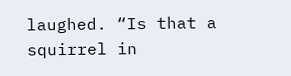laughed. “Is that a squirrel in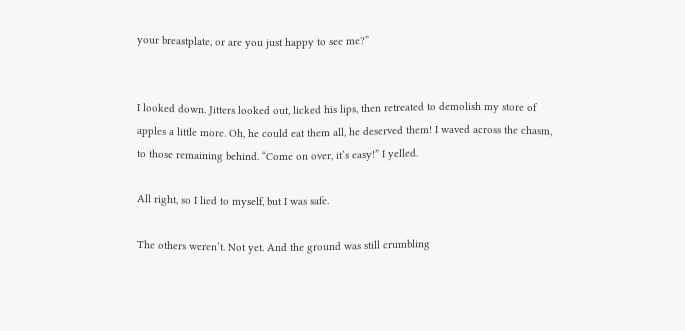your breastplate, or are you just happy to see me?”


I looked down. Jitters looked out, licked his lips, then retreated to demolish my store of apples a little more. Oh, he could eat them all, he deserved them! I waved across the chasm, to those remaining behind. “Come on over, it’s easy!” I yelled.

All right, so I lied to myself, but I was safe.

The others weren’t. Not yet. And the ground was still crumbling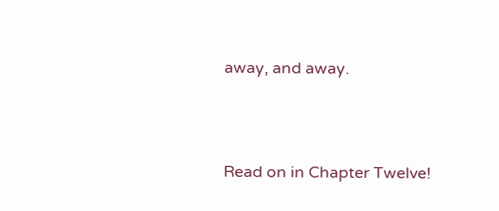away, and away.




Read on in Chapter Twelve!